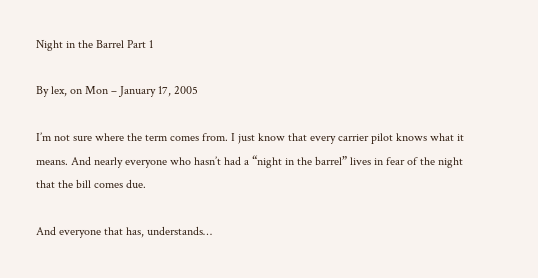Night in the Barrel Part 1

By lex, on Mon – January 17, 2005

I’m not sure where the term comes from. I just know that every carrier pilot knows what it means. And nearly everyone who hasn’t had a “night in the barrel” lives in fear of the night that the bill comes due.

And everyone that has, understands…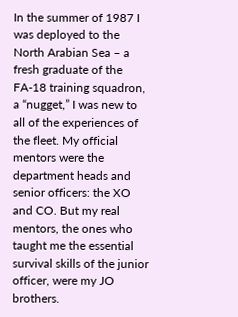In the summer of 1987 I was deployed to the North Arabian Sea – a fresh graduate of the FA-18 training squadron, a “nugget,” I was new to all of the experiences of the fleet. My official mentors were the department heads and senior officers: the XO and CO. But my real mentors, the ones who taught me the essential survival skills of the junior officer, were my JO brothers.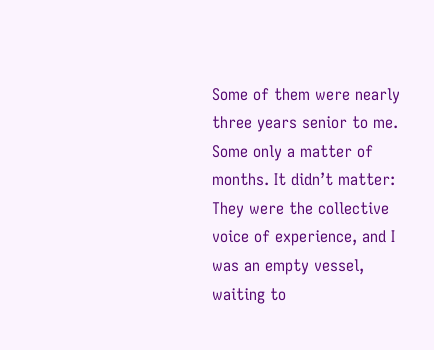Some of them were nearly three years senior to me. Some only a matter of months. It didn’t matter: They were the collective voice of experience, and I was an empty vessel, waiting to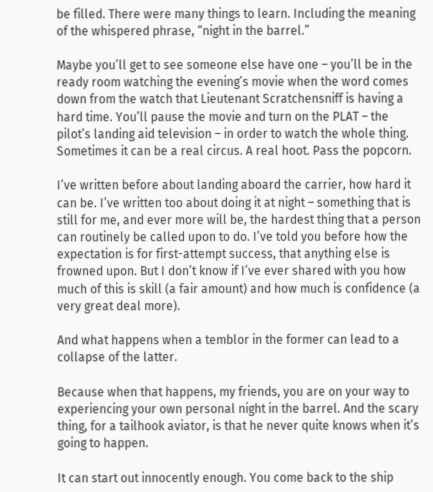be filled. There were many things to learn. Including the meaning of the whispered phrase, “night in the barrel.”

Maybe you’ll get to see someone else have one – you’ll be in the ready room watching the evening’s movie when the word comes down from the watch that Lieutenant Scratchensniff is having a hard time. You’ll pause the movie and turn on the PLAT – the pilot’s landing aid television – in order to watch the whole thing. Sometimes it can be a real circus. A real hoot. Pass the popcorn.

I’ve written before about landing aboard the carrier, how hard it can be. I’ve written too about doing it at night – something that is still for me, and ever more will be, the hardest thing that a person can routinely be called upon to do. I’ve told you before how the expectation is for first-attempt success, that anything else is frowned upon. But I don’t know if I’ve ever shared with you how much of this is skill (a fair amount) and how much is confidence (a very great deal more).

And what happens when a temblor in the former can lead to a collapse of the latter.

Because when that happens, my friends, you are on your way to experiencing your own personal night in the barrel. And the scary thing, for a tailhook aviator, is that he never quite knows when it’s going to happen.

It can start out innocently enough. You come back to the ship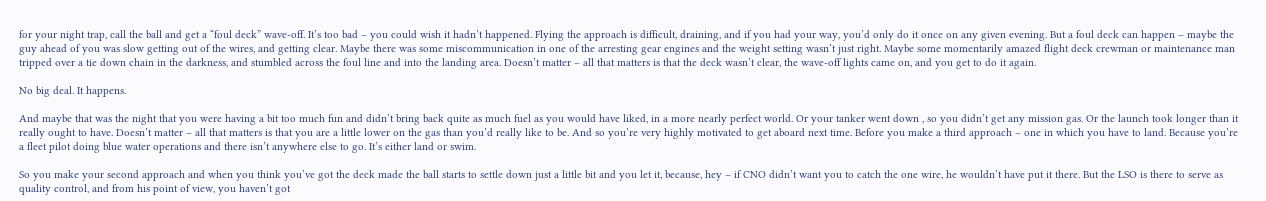for your night trap, call the ball and get a “foul deck” wave-off. It’s too bad – you could wish it hadn’t happened. Flying the approach is difficult, draining, and if you had your way, you’d only do it once on any given evening. But a foul deck can happen – maybe the guy ahead of you was slow getting out of the wires, and getting clear. Maybe there was some miscommunication in one of the arresting gear engines and the weight setting wasn’t just right. Maybe some momentarily amazed flight deck crewman or maintenance man tripped over a tie down chain in the darkness, and stumbled across the foul line and into the landing area. Doesn’t matter – all that matters is that the deck wasn’t clear, the wave-off lights came on, and you get to do it again.

No big deal. It happens.

And maybe that was the night that you were having a bit too much fun and didn’t bring back quite as much fuel as you would have liked, in a more nearly perfect world. Or your tanker went down , so you didn’t get any mission gas. Or the launch took longer than it really ought to have. Doesn’t matter – all that matters is that you are a little lower on the gas than you’d really like to be. And so you’re very highly motivated to get aboard next time. Before you make a third approach – one in which you have to land. Because you’re a fleet pilot doing blue water operations and there isn’t anywhere else to go. It’s either land or swim.

So you make your second approach and when you think you’ve got the deck made the ball starts to settle down just a little bit and you let it, because, hey – if CNO didn’t want you to catch the one wire, he wouldn’t have put it there. But the LSO is there to serve as quality control, and from his point of view, you haven’t got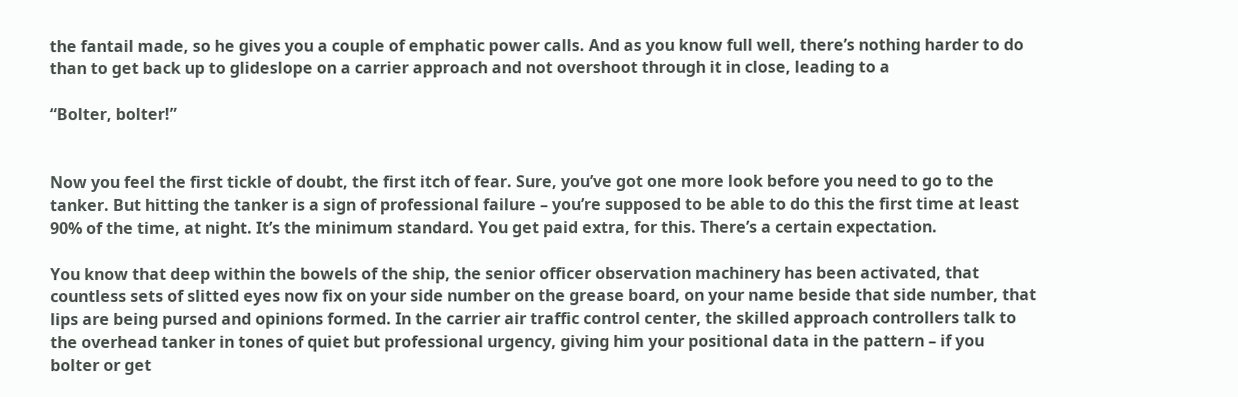the fantail made, so he gives you a couple of emphatic power calls. And as you know full well, there’s nothing harder to do than to get back up to glideslope on a carrier approach and not overshoot through it in close, leading to a

“Bolter, bolter!”


Now you feel the first tickle of doubt, the first itch of fear. Sure, you’ve got one more look before you need to go to the tanker. But hitting the tanker is a sign of professional failure – you’re supposed to be able to do this the first time at least 90% of the time, at night. It’s the minimum standard. You get paid extra, for this. There’s a certain expectation.

You know that deep within the bowels of the ship, the senior officer observation machinery has been activated, that countless sets of slitted eyes now fix on your side number on the grease board, on your name beside that side number, that lips are being pursed and opinions formed. In the carrier air traffic control center, the skilled approach controllers talk to the overhead tanker in tones of quiet but professional urgency, giving him your positional data in the pattern – if you bolter or get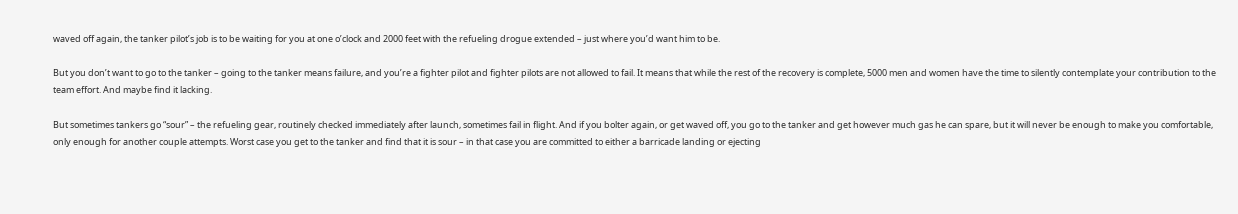waved off again, the tanker pilot’s job is to be waiting for you at one o’clock and 2000 feet with the refueling drogue extended – just where you’d want him to be.

But you don’t want to go to the tanker – going to the tanker means failure, and you’re a fighter pilot and fighter pilots are not allowed to fail. It means that while the rest of the recovery is complete, 5000 men and women have the time to silently contemplate your contribution to the team effort. And maybe find it lacking.

But sometimes tankers go “sour” – the refueling gear, routinely checked immediately after launch, sometimes fail in flight. And if you bolter again, or get waved off, you go to the tanker and get however much gas he can spare, but it will never be enough to make you comfortable, only enough for another couple attempts. Worst case you get to the tanker and find that it is sour – in that case you are committed to either a barricade landing or ejecting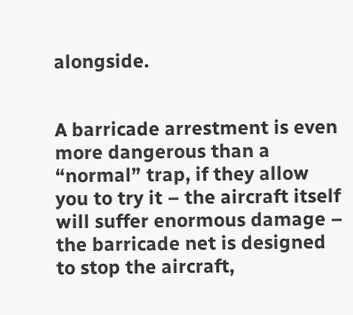alongside.


A barricade arrestment is even more dangerous than a “normal” trap, if they allow you to try it – the aircraft itself will suffer enormous damage – the barricade net is designed to stop the aircraft,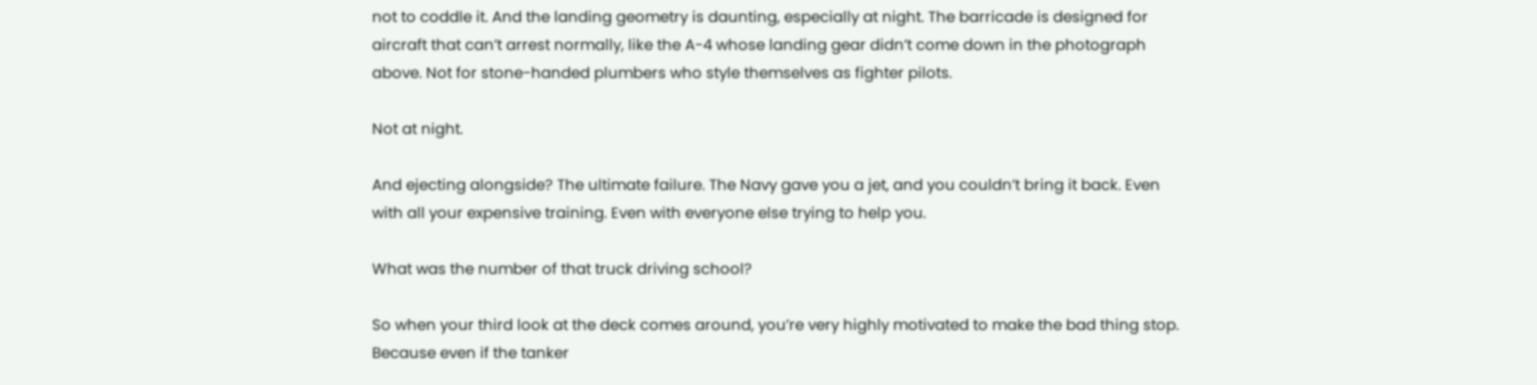not to coddle it. And the landing geometry is daunting, especially at night. The barricade is designed for aircraft that can’t arrest normally, like the A-4 whose landing gear didn’t come down in the photograph above. Not for stone-handed plumbers who style themselves as fighter pilots.

Not at night.

And ejecting alongside? The ultimate failure. The Navy gave you a jet, and you couldn’t bring it back. Even with all your expensive training. Even with everyone else trying to help you.

What was the number of that truck driving school?

So when your third look at the deck comes around, you’re very highly motivated to make the bad thing stop. Because even if the tanker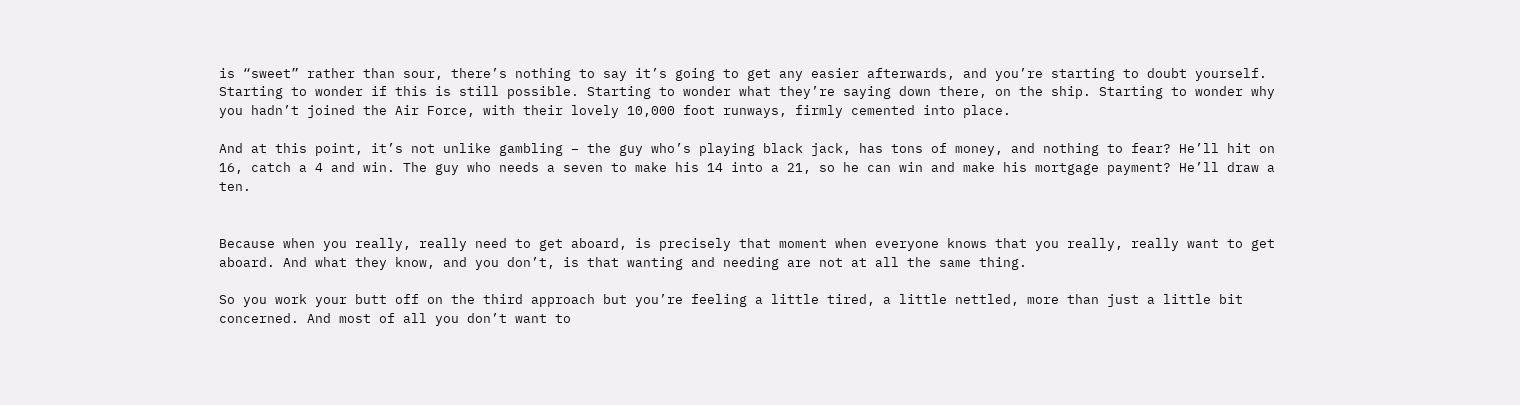is “sweet” rather than sour, there’s nothing to say it’s going to get any easier afterwards, and you’re starting to doubt yourself. Starting to wonder if this is still possible. Starting to wonder what they’re saying down there, on the ship. Starting to wonder why you hadn’t joined the Air Force, with their lovely 10,000 foot runways, firmly cemented into place.

And at this point, it’s not unlike gambling – the guy who’s playing black jack, has tons of money, and nothing to fear? He’ll hit on 16, catch a 4 and win. The guy who needs a seven to make his 14 into a 21, so he can win and make his mortgage payment? He’ll draw a ten.


Because when you really, really need to get aboard, is precisely that moment when everyone knows that you really, really want to get aboard. And what they know, and you don’t, is that wanting and needing are not at all the same thing.

So you work your butt off on the third approach but you’re feeling a little tired, a little nettled, more than just a little bit concerned. And most of all you don’t want to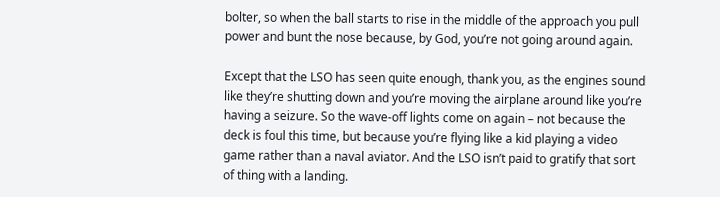bolter, so when the ball starts to rise in the middle of the approach you pull power and bunt the nose because, by God, you’re not going around again.

Except that the LSO has seen quite enough, thank you, as the engines sound like they’re shutting down and you’re moving the airplane around like you’re having a seizure. So the wave-off lights come on again – not because the deck is foul this time, but because you’re flying like a kid playing a video game rather than a naval aviator. And the LSO isn’t paid to gratify that sort of thing with a landing.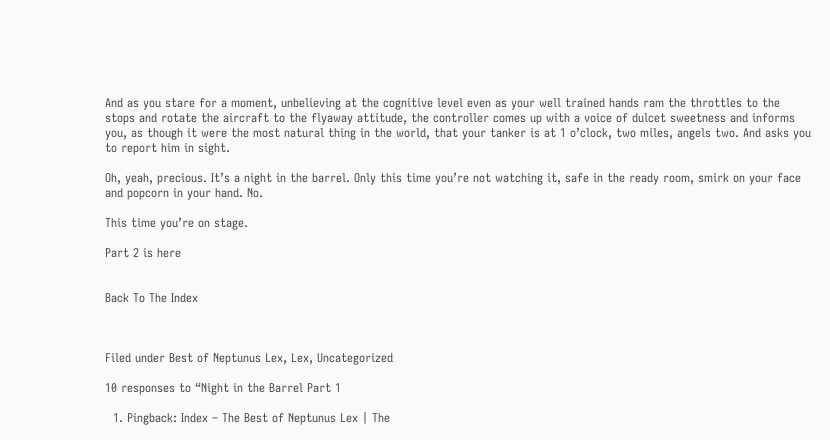And as you stare for a moment, unbelieving at the cognitive level even as your well trained hands ram the throttles to the stops and rotate the aircraft to the flyaway attitude, the controller comes up with a voice of dulcet sweetness and informs you, as though it were the most natural thing in the world, that your tanker is at 1 o’clock, two miles, angels two. And asks you to report him in sight.

Oh, yeah, precious. It’s a night in the barrel. Only this time you’re not watching it, safe in the ready room, smirk on your face and popcorn in your hand. No.

This time you’re on stage.

Part 2 is here


Back To The Index



Filed under Best of Neptunus Lex, Lex, Uncategorized

10 responses to “Night in the Barrel Part 1

  1. Pingback: Index – The Best of Neptunus Lex | The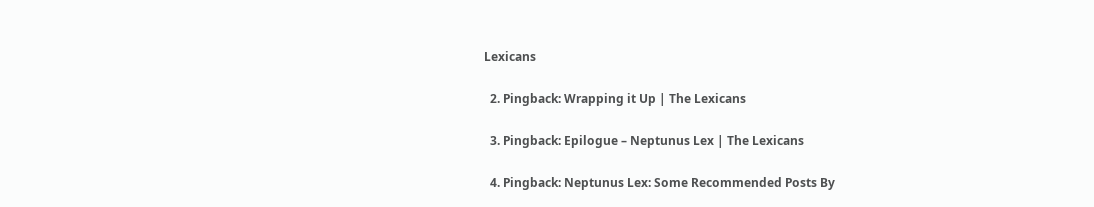Lexicans

  2. Pingback: Wrapping it Up | The Lexicans

  3. Pingback: Epilogue – Neptunus Lex | The Lexicans

  4. Pingback: Neptunus Lex: Some Recommended Posts By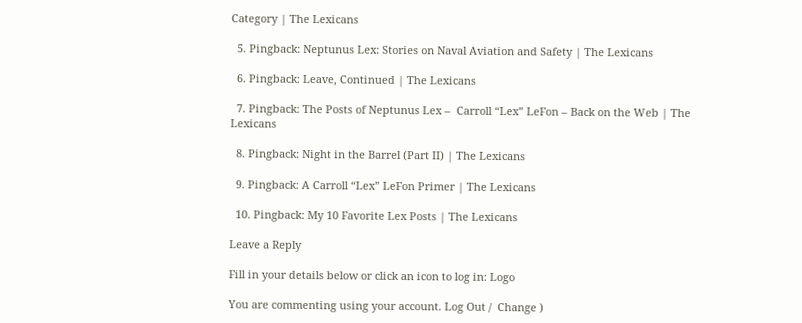Category | The Lexicans

  5. Pingback: Neptunus Lex: Stories on Naval Aviation and Safety | The Lexicans

  6. Pingback: Leave, Continued | The Lexicans

  7. Pingback: The Posts of Neptunus Lex –  Carroll “Lex” LeFon – Back on the Web | The Lexicans

  8. Pingback: Night in the Barrel (Part II) | The Lexicans

  9. Pingback: A Carroll “Lex” LeFon Primer | The Lexicans

  10. Pingback: My 10 Favorite Lex Posts | The Lexicans

Leave a Reply

Fill in your details below or click an icon to log in: Logo

You are commenting using your account. Log Out /  Change )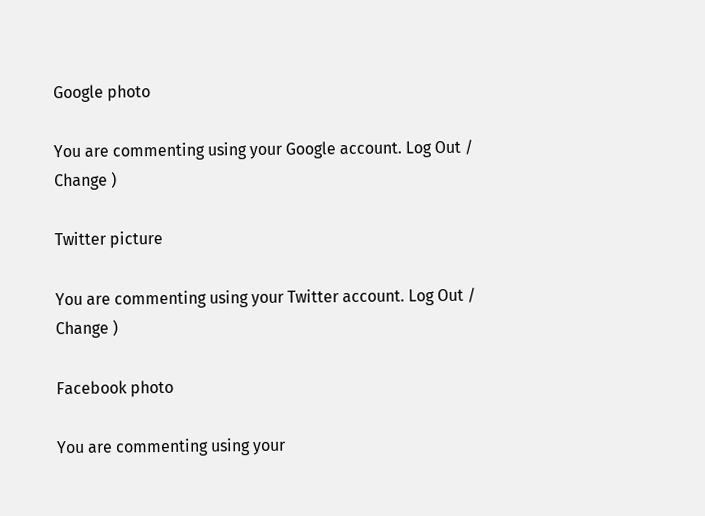Google photo

You are commenting using your Google account. Log Out /  Change )

Twitter picture

You are commenting using your Twitter account. Log Out /  Change )

Facebook photo

You are commenting using your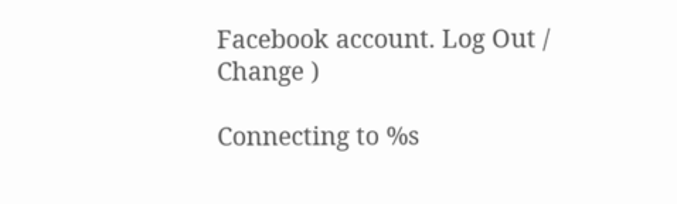Facebook account. Log Out /  Change )

Connecting to %s